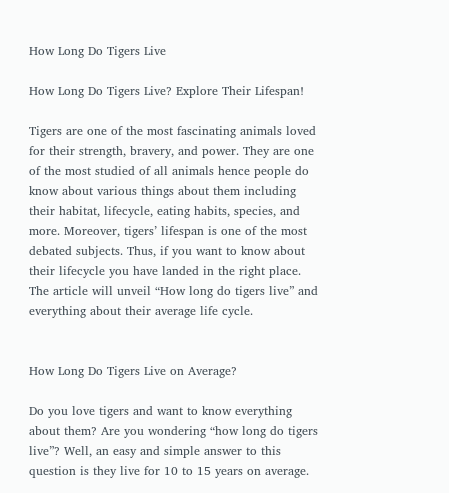How Long Do Tigers Live

How Long Do Tigers Live? Explore Their Lifespan!

Tigers are one of the most fascinating animals loved for their strength, bravery, and power. They are one of the most studied of all animals hence people do know about various things about them including their habitat, lifecycle, eating habits, species, and more. Moreover, tigers’ lifespan is one of the most debated subjects. Thus, if you want to know about their lifecycle you have landed in the right place. The article will unveil “How long do tigers live” and everything about their average life cycle.


How Long Do Tigers Live on Average?

Do you love tigers and want to know everything about them? Are you wondering “how long do tigers live”? Well, an easy and simple answer to this question is they live for 10 to 15 years on average.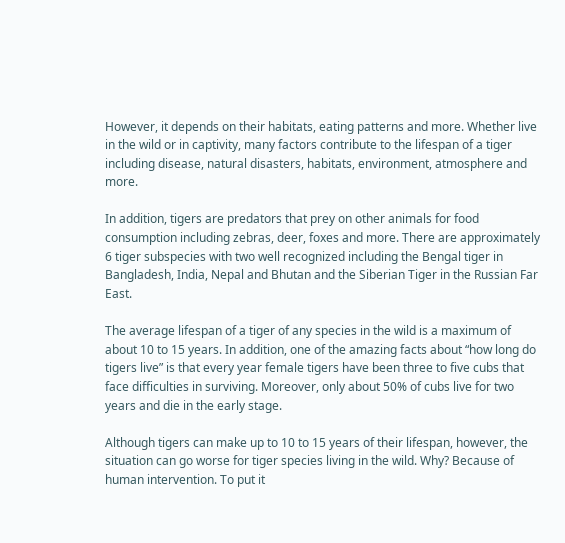However, it depends on their habitats, eating patterns and more. Whether live in the wild or in captivity, many factors contribute to the lifespan of a tiger including disease, natural disasters, habitats, environment, atmosphere and more.

In addition, tigers are predators that prey on other animals for food consumption including zebras, deer, foxes and more. There are approximately 6 tiger subspecies with two well recognized including the Bengal tiger in Bangladesh, India, Nepal and Bhutan and the Siberian Tiger in the Russian Far East.

The average lifespan of a tiger of any species in the wild is a maximum of about 10 to 15 years. In addition, one of the amazing facts about “how long do tigers live” is that every year female tigers have been three to five cubs that face difficulties in surviving. Moreover, only about 50% of cubs live for two years and die in the early stage.

Although tigers can make up to 10 to 15 years of their lifespan, however, the situation can go worse for tiger species living in the wild. Why? Because of human intervention. To put it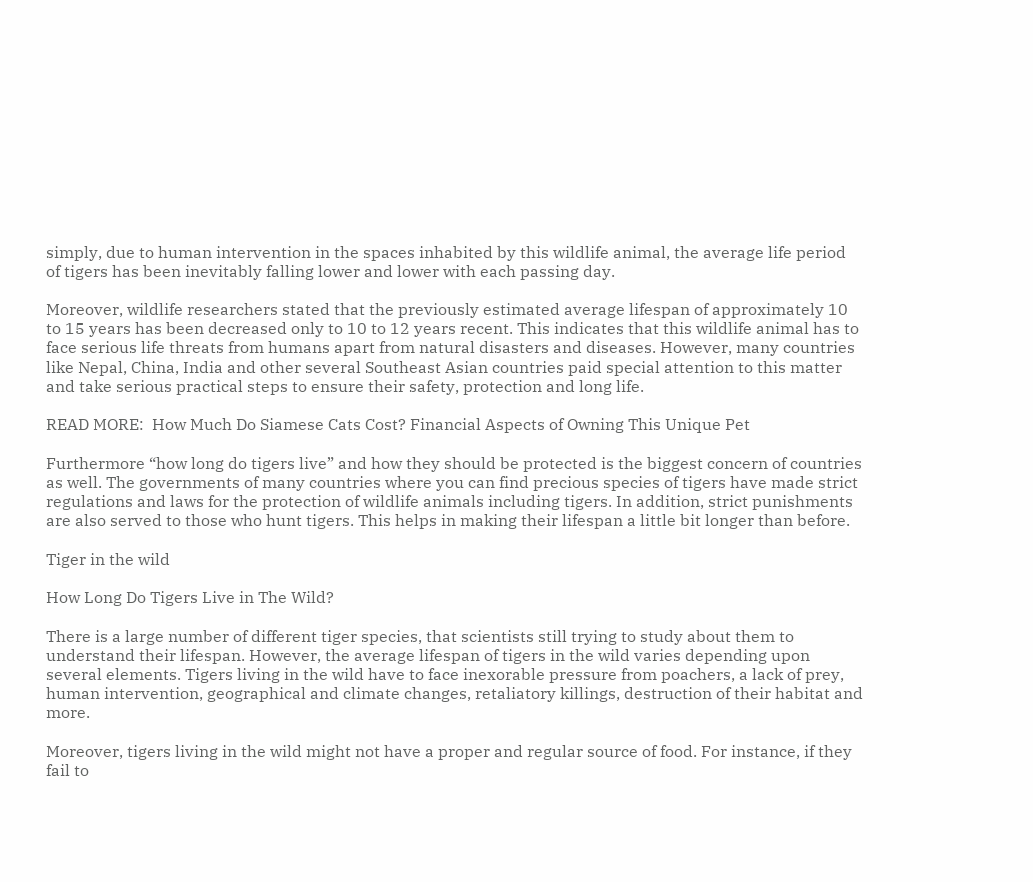simply, due to human intervention in the spaces inhabited by this wildlife animal, the average life period of tigers has been inevitably falling lower and lower with each passing day.

Moreover, wildlife researchers stated that the previously estimated average lifespan of approximately 10 to 15 years has been decreased only to 10 to 12 years recent. This indicates that this wildlife animal has to face serious life threats from humans apart from natural disasters and diseases. However, many countries like Nepal, China, India and other several Southeast Asian countries paid special attention to this matter and take serious practical steps to ensure their safety, protection and long life.

READ MORE:  How Much Do Siamese Cats Cost? Financial Aspects of Owning This Unique Pet

Furthermore “how long do tigers live” and how they should be protected is the biggest concern of countries as well. The governments of many countries where you can find precious species of tigers have made strict regulations and laws for the protection of wildlife animals including tigers. In addition, strict punishments are also served to those who hunt tigers. This helps in making their lifespan a little bit longer than before.

Tiger in the wild

How Long Do Tigers Live in The Wild?

There is a large number of different tiger species, that scientists still trying to study about them to understand their lifespan. However, the average lifespan of tigers in the wild varies depending upon several elements. Tigers living in the wild have to face inexorable pressure from poachers, a lack of prey, human intervention, geographical and climate changes, retaliatory killings, destruction of their habitat and more.

Moreover, tigers living in the wild might not have a proper and regular source of food. For instance, if they fail to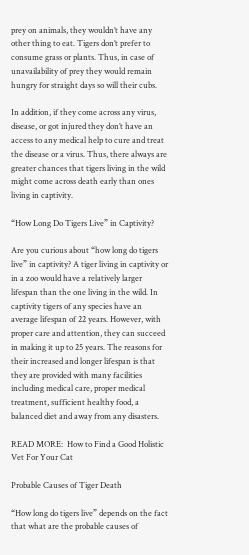prey on animals, they wouldn’t have any other thing to eat. Tigers don’t prefer to consume grass or plants. Thus, in case of unavailability of prey they would remain hungry for straight days so will their cubs.

In addition, if they come across any virus, disease, or got injured they don’t have an access to any medical help to cure and treat the disease or a virus. Thus, there always are greater chances that tigers living in the wild might come across death early than ones living in captivity.

“How Long Do Tigers Live” in Captivity?

Are you curious about “how long do tigers live” in captivity? A tiger living in captivity or in a zoo would have a relatively larger lifespan than the one living in the wild. In captivity tigers of any species have an average lifespan of 22 years. However, with proper care and attention, they can succeed in making it up to 25 years. The reasons for their increased and longer lifespan is that they are provided with many facilities including medical care, proper medical treatment, sufficient healthy food, a balanced diet and away from any disasters.

READ MORE:  How to Find a Good Holistic Vet For Your Cat

Probable Causes of Tiger Death

“How long do tigers live” depends on the fact that what are the probable causes of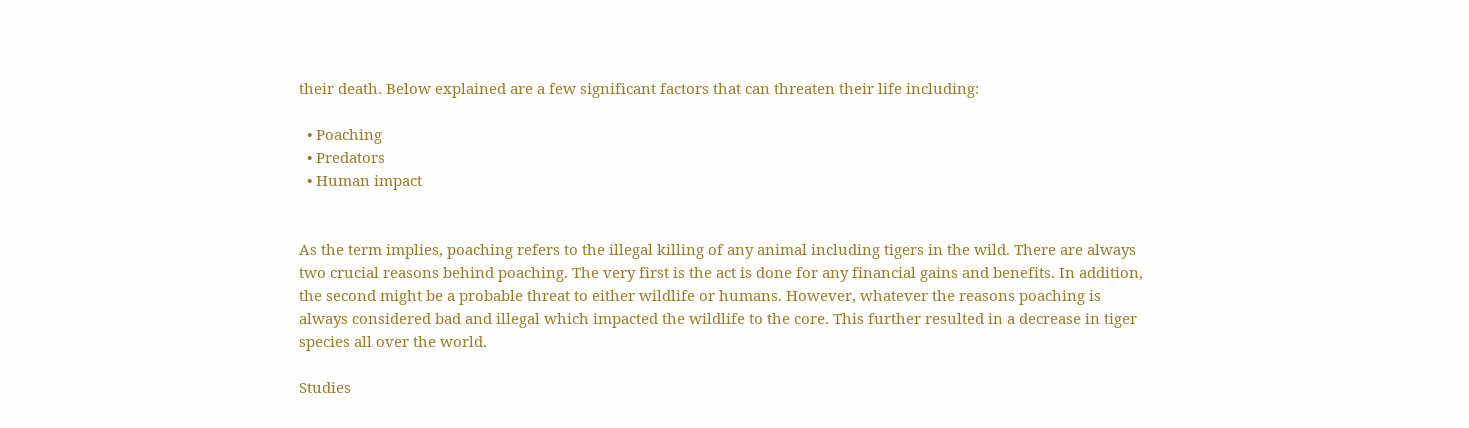their death. Below explained are a few significant factors that can threaten their life including:

  • Poaching
  • Predators
  • Human impact


As the term implies, poaching refers to the illegal killing of any animal including tigers in the wild. There are always two crucial reasons behind poaching. The very first is the act is done for any financial gains and benefits. In addition, the second might be a probable threat to either wildlife or humans. However, whatever the reasons poaching is always considered bad and illegal which impacted the wildlife to the core. This further resulted in a decrease in tiger species all over the world.

Studies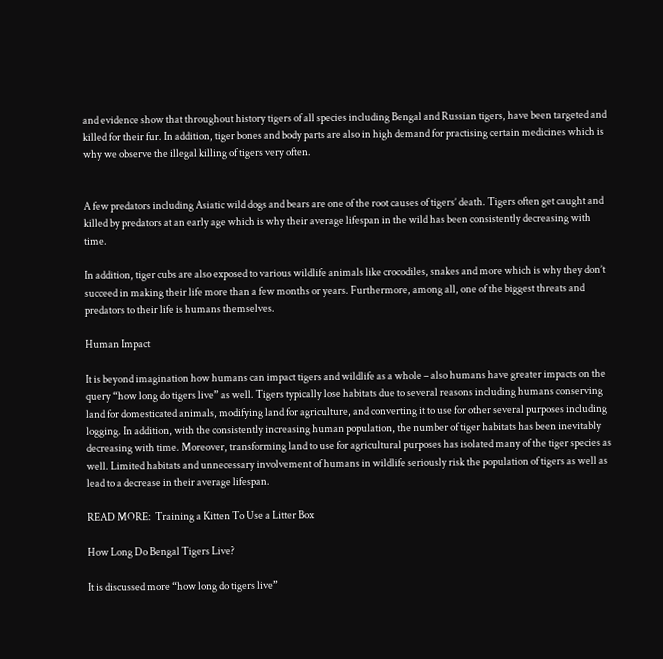and evidence show that throughout history tigers of all species including Bengal and Russian tigers, have been targeted and killed for their fur. In addition, tiger bones and body parts are also in high demand for practising certain medicines which is why we observe the illegal killing of tigers very often.


A few predators including Asiatic wild dogs and bears are one of the root causes of tigers’ death. Tigers often get caught and killed by predators at an early age which is why their average lifespan in the wild has been consistently decreasing with time.

In addition, tiger cubs are also exposed to various wildlife animals like crocodiles, snakes and more which is why they don’t succeed in making their life more than a few months or years. Furthermore, among all, one of the biggest threats and predators to their life is humans themselves.

Human Impact

It is beyond imagination how humans can impact tigers and wildlife as a whole – also humans have greater impacts on the query “how long do tigers live” as well. Tigers typically lose habitats due to several reasons including humans conserving land for domesticated animals, modifying land for agriculture, and converting it to use for other several purposes including logging. In addition, with the consistently increasing human population, the number of tiger habitats has been inevitably decreasing with time. Moreover, transforming land to use for agricultural purposes has isolated many of the tiger species as well. Limited habitats and unnecessary involvement of humans in wildlife seriously risk the population of tigers as well as lead to a decrease in their average lifespan.

READ MORE:  Training a Kitten To Use a Litter Box

How Long Do Bengal Tigers Live?

It is discussed more “how long do tigers live”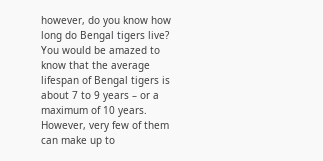however, do you know how long do Bengal tigers live? You would be amazed to know that the average lifespan of Bengal tigers is about 7 to 9 years – or a maximum of 10 years. However, very few of them can make up to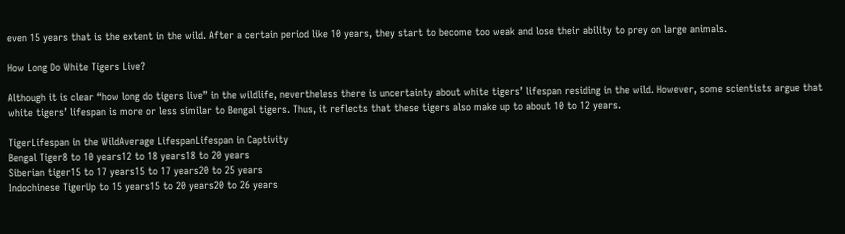even 15 years that is the extent in the wild. After a certain period like 10 years, they start to become too weak and lose their ability to prey on large animals.

How Long Do White Tigers Live?

Although it is clear “how long do tigers live” in the wildlife, nevertheless there is uncertainty about white tigers’ lifespan residing in the wild. However, some scientists argue that white tigers’ lifespan is more or less similar to Bengal tigers. Thus, it reflects that these tigers also make up to about 10 to 12 years.

TigerLifespan in the WildAverage LifespanLifespan in Captivity
Bengal Tiger8 to 10 years12 to 18 years18 to 20 years
Siberian tiger15 to 17 years15 to 17 years20 to 25 years
Indochinese TigerUp to 15 years15 to 20 years20 to 26 years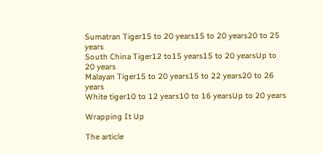Sumatran Tiger15 to 20 years15 to 20 years20 to 25 years
South China Tiger12 to15 years15 to 20 yearsUp to 20 years
Malayan Tiger15 to 20 years15 to 22 years20 to 26 years
White tiger10 to 12 years10 to 16 yearsUp to 20 years

Wrapping It Up

The article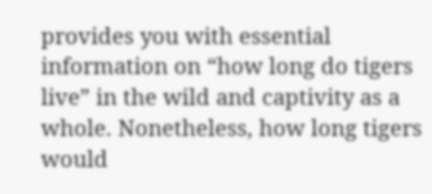provides you with essential information on “how long do tigers live” in the wild and captivity as a whole. Nonetheless, how long tigers would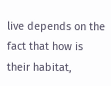live depends on the fact that how is their habitat,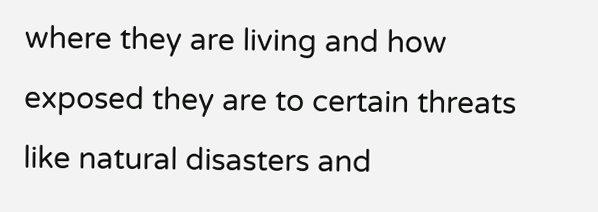where they are living and how exposed they are to certain threats like natural disasters and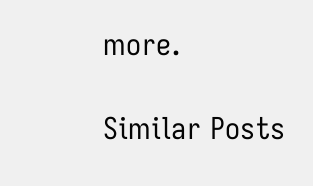more.

Similar Posts